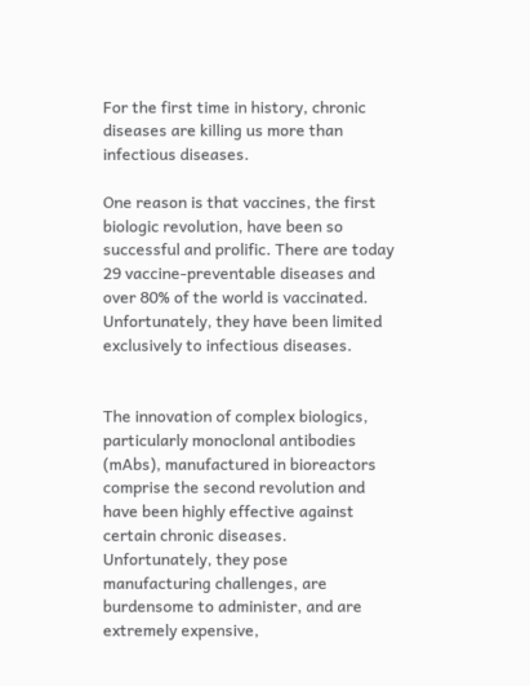For the first time in history, chronic diseases are killing us more than infectious diseases.

One reason is that vaccines, the first biologic revolution, have been so successful and prolific. There are today 29 vaccine-preventable diseases and over 80% of the world is vaccinated. Unfortunately, they have been limited exclusively to infectious diseases.


The innovation of complex biologics, particularly monoclonal antibodies (mAbs), manufactured in bioreactors comprise the second revolution and have been highly effective against certain chronic diseases. Unfortunately, they pose manufacturing challenges, are burdensome to administer, and are extremely expensive,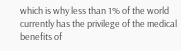which is why less than 1% of the world currently has the privilege of the medical benefits of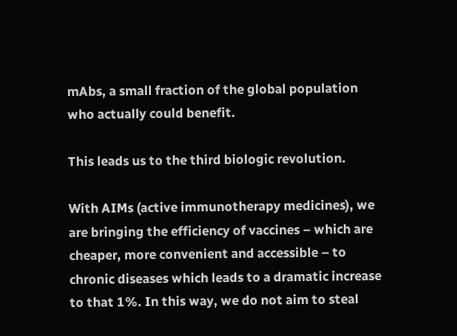mAbs, a small fraction of the global population who actually could benefit.

This leads us to the third biologic revolution.

With AIMs (active immunotherapy medicines), we are bringing the efficiency of vaccines – which are cheaper, more convenient and accessible – to chronic diseases which leads to a dramatic increase to that 1%. In this way, we do not aim to steal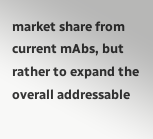market share from current mAbs, but rather to expand the overall addressable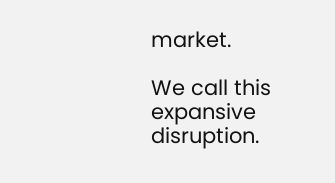market.

We call this expansive disruption.